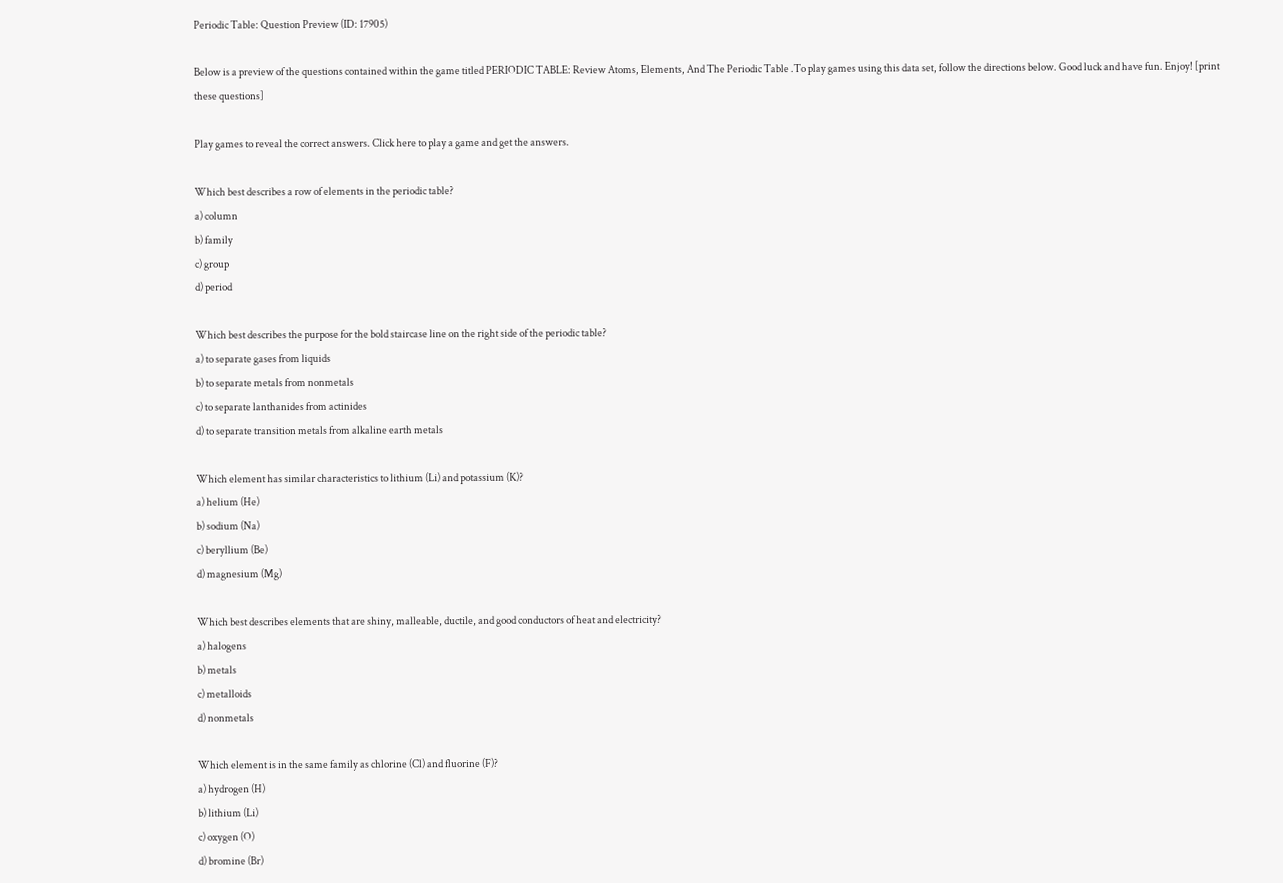Periodic Table: Question Preview (ID: 17905)

Below is a preview of the questions contained within the game titled PERIODIC TABLE: Review Atoms, Elements, And The Periodic Table .To play games using this data set, follow the directions below. Good luck and have fun. Enjoy! [print these questions]

Play games to reveal the correct answers. Click here to play a game and get the answers.

Which best describes a row of elements in the periodic table?
a) column
b) family
c) group
d) period

Which best describes the purpose for the bold staircase line on the right side of the periodic table?
a) to separate gases from liquids
b) to separate metals from nonmetals
c) to separate lanthanides from actinides
d) to separate transition metals from alkaline earth metals

Which element has similar characteristics to lithium (Li) and potassium (K)?
a) helium (He)
b) sodium (Na)
c) beryllium (Be)
d) magnesium (Mg)

Which best describes elements that are shiny, malleable, ductile, and good conductors of heat and electricity?
a) halogens
b) metals
c) metalloids
d) nonmetals

Which element is in the same family as chlorine (Cl) and fluorine (F)?
a) hydrogen (H)
b) lithium (Li)
c) oxygen (O)
d) bromine (Br)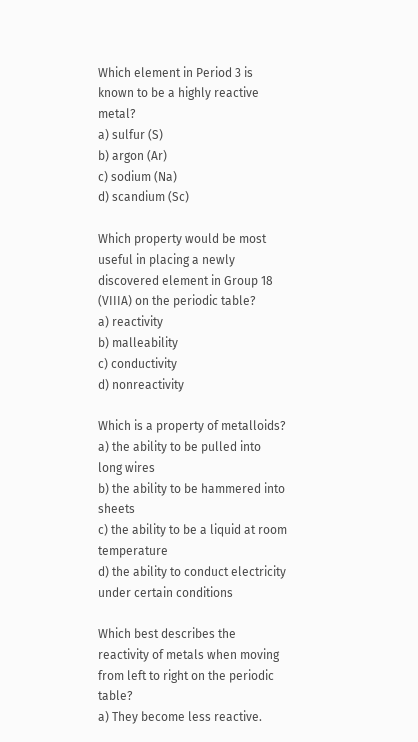Which element in Period 3 is known to be a highly reactive metal?
a) sulfur (S)
b) argon (Ar)
c) sodium (Na)
d) scandium (Sc)

Which property would be most useful in placing a newly discovered element in Group 18 (VIIIA) on the periodic table?
a) reactivity
b) malleability
c) conductivity
d) nonreactivity

Which is a property of metalloids?
a) the ability to be pulled into long wires
b) the ability to be hammered into sheets
c) the ability to be a liquid at room temperature
d) the ability to conduct electricity under certain conditions

Which best describes the reactivity of metals when moving from left to right on the periodic table?
a) They become less reactive.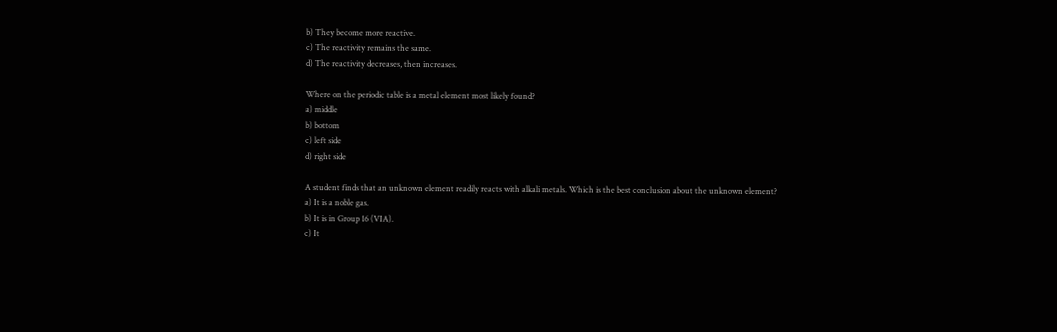b) They become more reactive.
c) The reactivity remains the same.
d) The reactivity decreases, then increases.

Where on the periodic table is a metal element most likely found?
a) middle
b) bottom
c) left side
d) right side

A student finds that an unknown element readily reacts with alkali metals. Which is the best conclusion about the unknown element?
a) It is a noble gas.
b) It is in Group 16 (VIA).
c) It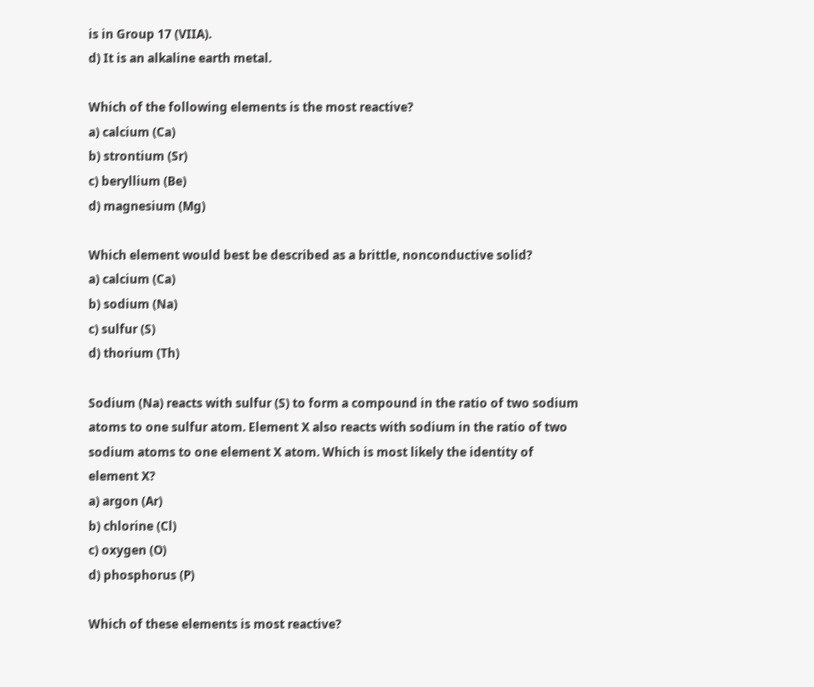is in Group 17 (VIIA).
d) It is an alkaline earth metal.

Which of the following elements is the most reactive?
a) calcium (Ca)
b) strontium (Sr)
c) beryllium (Be)
d) magnesium (Mg)

Which element would best be described as a brittle, nonconductive solid?
a) calcium (Ca)
b) sodium (Na)
c) sulfur (S)
d) thorium (Th)

Sodium (Na) reacts with sulfur (S) to form a compound in the ratio of two sodium atoms to one sulfur atom. Element X also reacts with sodium in the ratio of two sodium atoms to one element X atom. Which is most likely the identity of element X?
a) argon (Ar)
b) chlorine (Cl)
c) oxygen (O)
d) phosphorus (P)

Which of these elements is most reactive?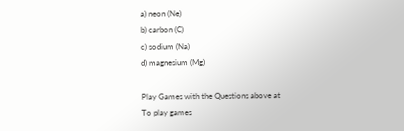a) neon (Ne)
b) carbon (C)
c) sodium (Na)
d) magnesium (Mg)

Play Games with the Questions above at
To play games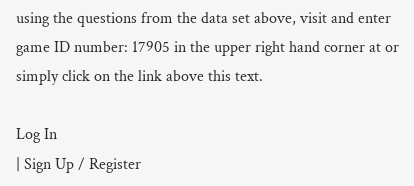using the questions from the data set above, visit and enter game ID number: 17905 in the upper right hand corner at or simply click on the link above this text.

Log In
| Sign Up / Register